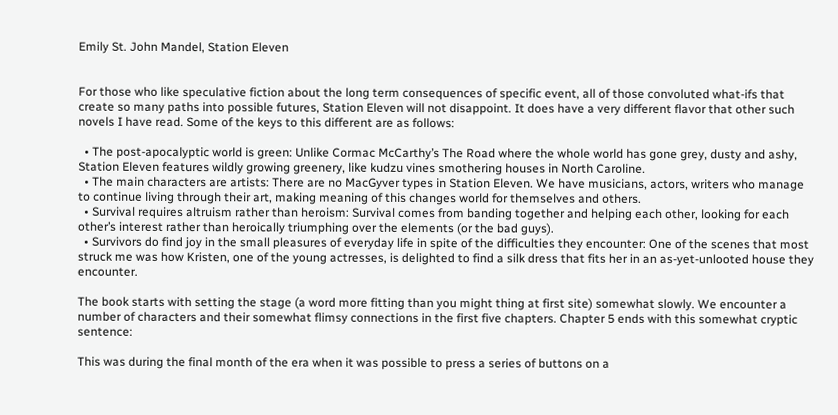Emily St. John Mandel, Station Eleven


For those who like speculative fiction about the long term consequences of specific event, all of those convoluted what-ifs that create so many paths into possible futures, Station Eleven will not disappoint. It does have a very different flavor that other such novels I have read. Some of the keys to this different are as follows:

  • The post-apocalyptic world is green: Unlike Cormac McCarthy’s The Road where the whole world has gone grey, dusty and ashy, Station Eleven features wildly growing greenery, like kudzu vines smothering houses in North Caroline.
  • The main characters are artists: There are no MacGyver types in Station Eleven. We have musicians, actors, writers who manage to continue living through their art, making meaning of this changes world for themselves and others.
  • Survival requires altruism rather than heroism: Survival comes from banding together and helping each other, looking for each other’s interest rather than heroically triumphing over the elements (or the bad guys).
  • Survivors do find joy in the small pleasures of everyday life in spite of the difficulties they encounter: One of the scenes that most struck me was how Kristen, one of the young actresses, is delighted to find a silk dress that fits her in an as-yet-unlooted house they encounter.

The book starts with setting the stage (a word more fitting than you might thing at first site) somewhat slowly. We encounter a number of characters and their somewhat flimsy connections in the first five chapters. Chapter 5 ends with this somewhat cryptic sentence:

This was during the final month of the era when it was possible to press a series of buttons on a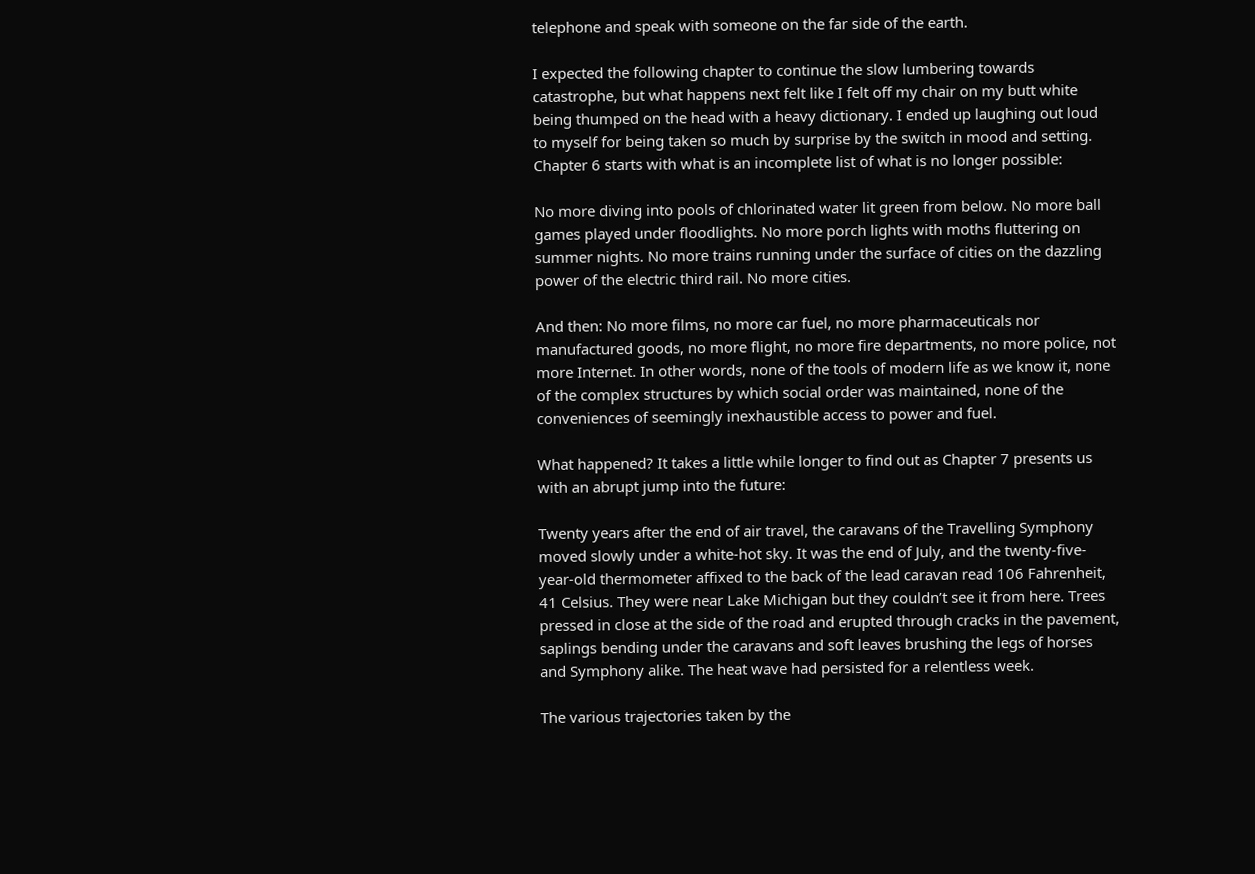telephone and speak with someone on the far side of the earth.

I expected the following chapter to continue the slow lumbering towards catastrophe, but what happens next felt like I felt off my chair on my butt white being thumped on the head with a heavy dictionary. I ended up laughing out loud to myself for being taken so much by surprise by the switch in mood and setting. Chapter 6 starts with what is an incomplete list of what is no longer possible:

No more diving into pools of chlorinated water lit green from below. No more ball games played under floodlights. No more porch lights with moths fluttering on summer nights. No more trains running under the surface of cities on the dazzling power of the electric third rail. No more cities.

And then: No more films, no more car fuel, no more pharmaceuticals nor manufactured goods, no more flight, no more fire departments, no more police, not more Internet. In other words, none of the tools of modern life as we know it, none of the complex structures by which social order was maintained, none of the conveniences of seemingly inexhaustible access to power and fuel.

What happened? It takes a little while longer to find out as Chapter 7 presents us with an abrupt jump into the future:

Twenty years after the end of air travel, the caravans of the Travelling Symphony moved slowly under a white-hot sky. It was the end of July, and the twenty-five-year-old thermometer affixed to the back of the lead caravan read 106 Fahrenheit, 41 Celsius. They were near Lake Michigan but they couldn’t see it from here. Trees pressed in close at the side of the road and erupted through cracks in the pavement, saplings bending under the caravans and soft leaves brushing the legs of horses and Symphony alike. The heat wave had persisted for a relentless week.

The various trajectories taken by the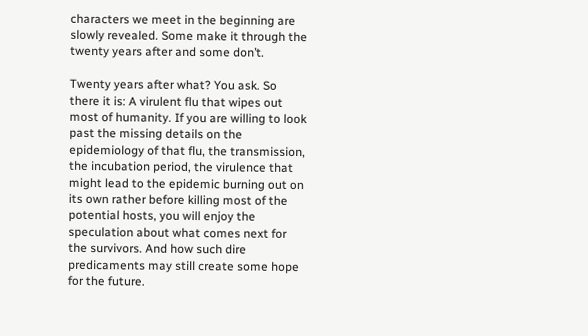characters we meet in the beginning are slowly revealed. Some make it through the twenty years after and some don’t.

Twenty years after what? You ask. So there it is: A virulent flu that wipes out most of humanity. If you are willing to look past the missing details on the epidemiology of that flu, the transmission, the incubation period, the virulence that might lead to the epidemic burning out on its own rather before killing most of the potential hosts, you will enjoy the speculation about what comes next for the survivors. And how such dire predicaments may still create some hope for the future.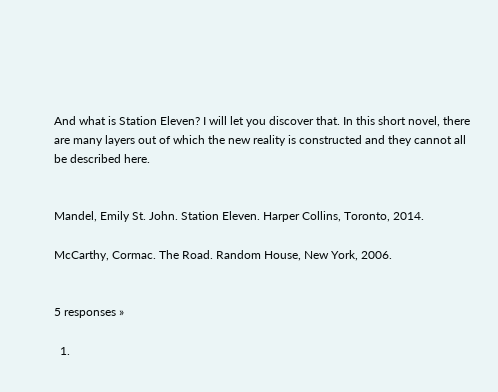And what is Station Eleven? I will let you discover that. In this short novel, there are many layers out of which the new reality is constructed and they cannot all be described here.


Mandel, Emily St. John. Station Eleven. Harper Collins, Toronto, 2014.

McCarthy, Cormac. The Road. Random House, New York, 2006.


5 responses »

  1.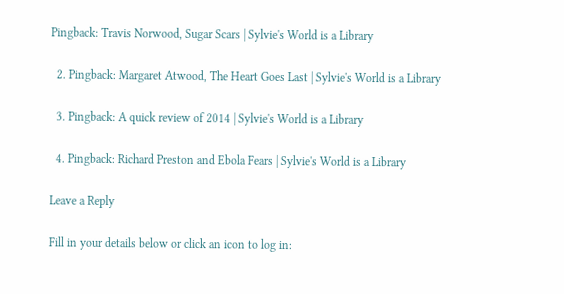Pingback: Travis Norwood, Sugar Scars | Sylvie's World is a Library

  2. Pingback: Margaret Atwood, The Heart Goes Last | Sylvie's World is a Library

  3. Pingback: A quick review of 2014 | Sylvie's World is a Library

  4. Pingback: Richard Preston and Ebola Fears | Sylvie's World is a Library

Leave a Reply

Fill in your details below or click an icon to log in: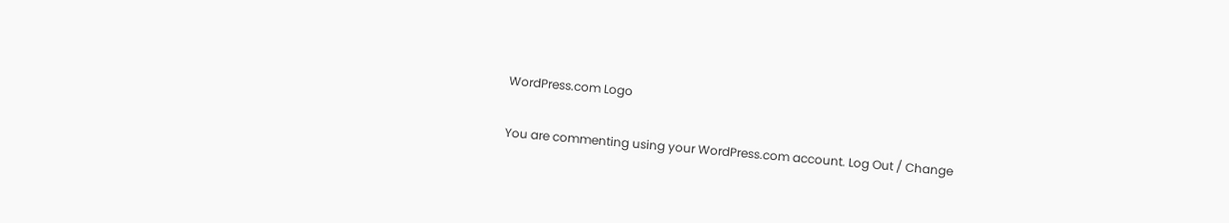WordPress.com Logo

You are commenting using your WordPress.com account. Log Out / Change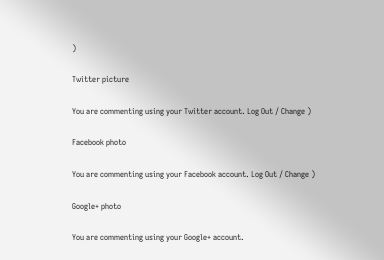)

Twitter picture

You are commenting using your Twitter account. Log Out / Change )

Facebook photo

You are commenting using your Facebook account. Log Out / Change )

Google+ photo

You are commenting using your Google+ account.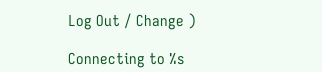Log Out / Change )

Connecting to %s